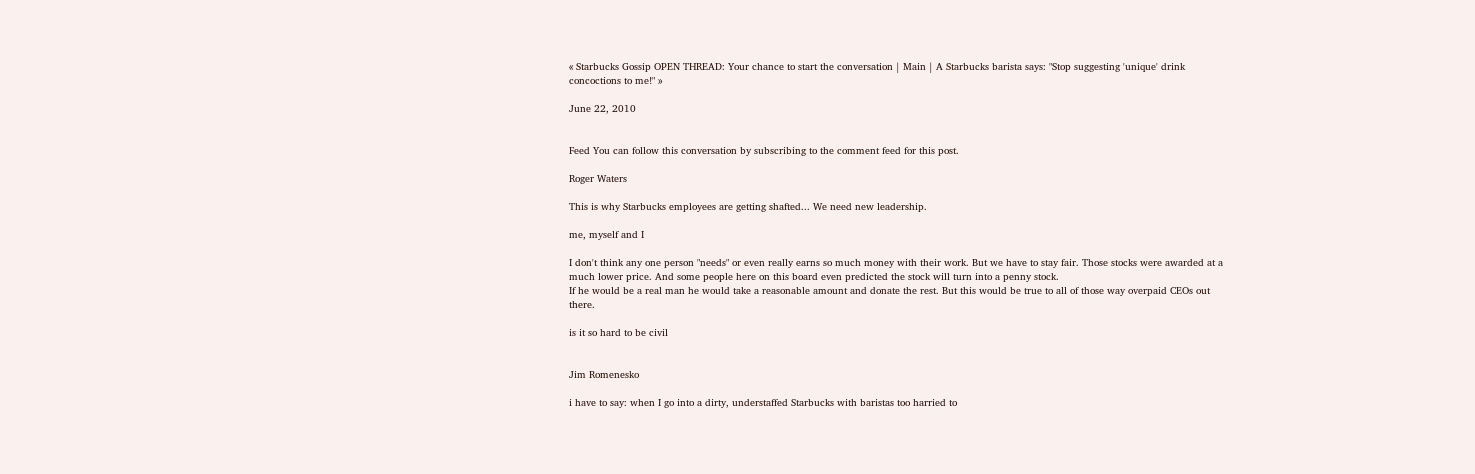« Starbucks Gossip OPEN THREAD: Your chance to start the conversation | Main | A Starbucks barista says: "Stop suggesting 'unique' drink concoctions to me!" »

June 22, 2010


Feed You can follow this conversation by subscribing to the comment feed for this post.

Roger Waters

This is why Starbucks employees are getting shafted... We need new leadership.

me, myself and I

I don't think any one person "needs" or even really earns so much money with their work. But we have to stay fair. Those stocks were awarded at a much lower price. And some people here on this board even predicted the stock will turn into a penny stock.
If he would be a real man he would take a reasonable amount and donate the rest. But this would be true to all of those way overpaid CEOs out there.

is it so hard to be civil


Jim Romenesko

i have to say: when I go into a dirty, understaffed Starbucks with baristas too harried to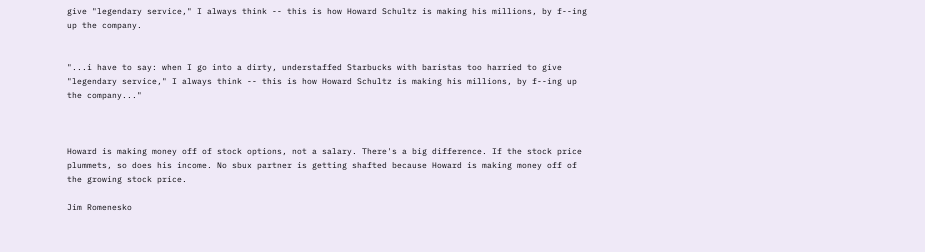give "legendary service," I always think -- this is how Howard Schultz is making his millions, by f--ing up the company.


"...i have to say: when I go into a dirty, understaffed Starbucks with baristas too harried to give "legendary service," I always think -- this is how Howard Schultz is making his millions, by f--ing up the company..."



Howard is making money off of stock options, not a salary. There's a big difference. If the stock price plummets, so does his income. No sbux partner is getting shafted because Howard is making money off of the growing stock price.

Jim Romenesko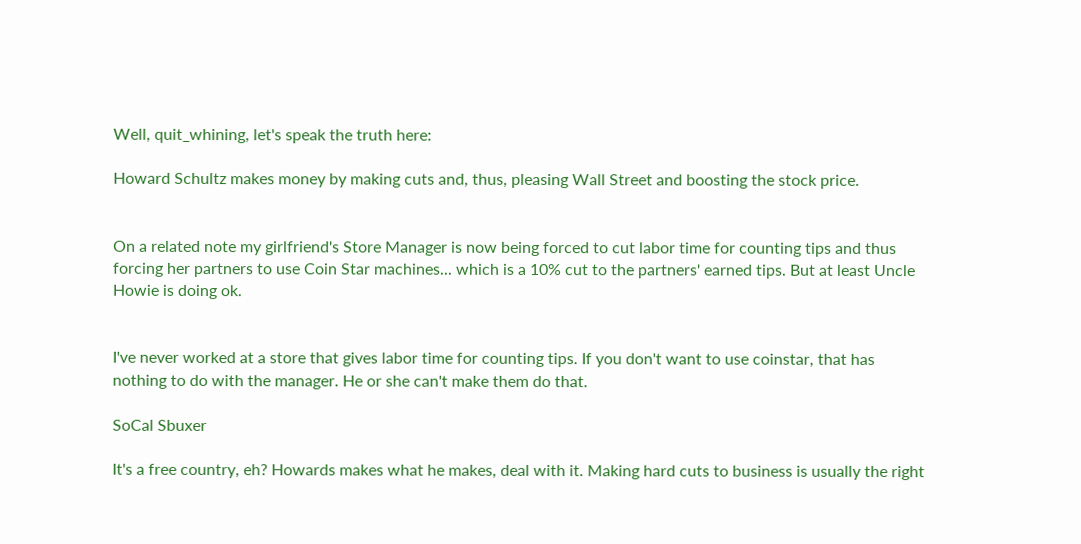Well, quit_whining, let's speak the truth here:

Howard Schultz makes money by making cuts and, thus, pleasing Wall Street and boosting the stock price.


On a related note my girlfriend's Store Manager is now being forced to cut labor time for counting tips and thus forcing her partners to use Coin Star machines... which is a 10% cut to the partners' earned tips. But at least Uncle Howie is doing ok.


I've never worked at a store that gives labor time for counting tips. If you don't want to use coinstar, that has nothing to do with the manager. He or she can't make them do that.

SoCal Sbuxer

It's a free country, eh? Howards makes what he makes, deal with it. Making hard cuts to business is usually the right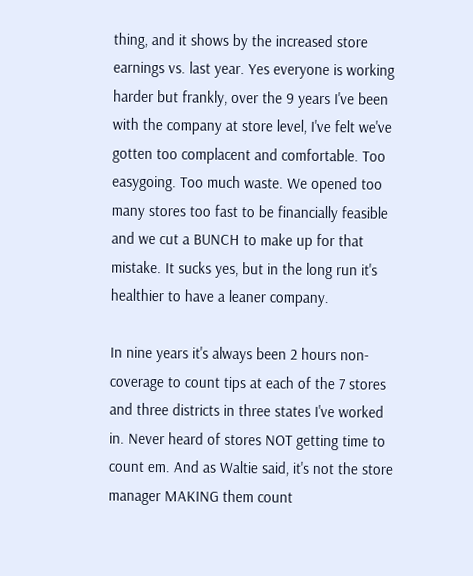thing, and it shows by the increased store earnings vs. last year. Yes everyone is working harder but frankly, over the 9 years I've been with the company at store level, I've felt we've gotten too complacent and comfortable. Too easygoing. Too much waste. We opened too many stores too fast to be financially feasible and we cut a BUNCH to make up for that mistake. It sucks yes, but in the long run it's healthier to have a leaner company.

In nine years it's always been 2 hours non-coverage to count tips at each of the 7 stores and three districts in three states I've worked in. Never heard of stores NOT getting time to count em. And as Waltie said, it's not the store manager MAKING them count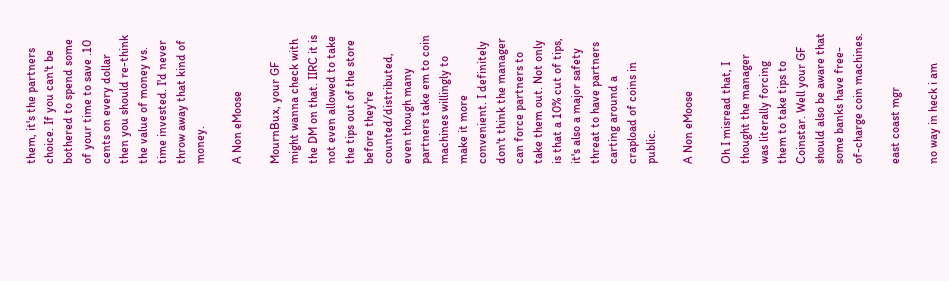them, it's the partners choice. If you can't be bothered to spend some of your time to save .10 cents on every dollar then you should re-think the value of money vs. time invested. I'd never throw away that kind of money.

A Non eMoose

MournBux, your GF might wanna check with the DM on that. IIRC it is not even allowed to take the tips out of the store before they're counted/distributed, even though many partners take em to coin machines willingly to make it more convenient. I definitely don't think the manager can force partners to take them out. Not only is that a 10% cut of tips, it's also a major safety threat to have partners carting around a crapload of coins in public.

A Non eMoose

Oh I misread that, I thought the manager was literally forcing them to take tips to Coinstar. Well your GF should also be aware that some banks have free-of-charge coin machines.

east coast mgr

no way in heck i am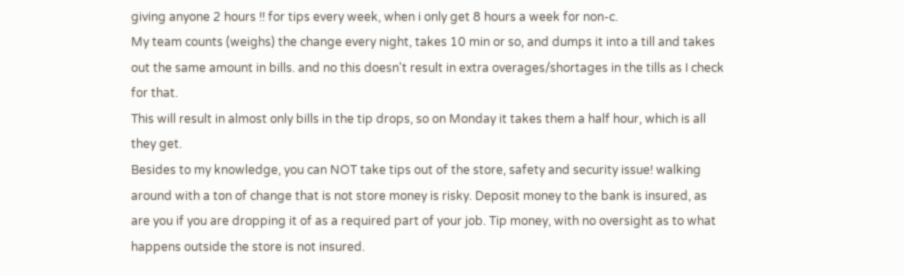giving anyone 2 hours !! for tips every week, when i only get 8 hours a week for non-c.
My team counts (weighs) the change every night, takes 10 min or so, and dumps it into a till and takes out the same amount in bills. and no this doesn't result in extra overages/shortages in the tills as I check for that.
This will result in almost only bills in the tip drops, so on Monday it takes them a half hour, which is all they get.
Besides to my knowledge, you can NOT take tips out of the store, safety and security issue! walking around with a ton of change that is not store money is risky. Deposit money to the bank is insured, as are you if you are dropping it of as a required part of your job. Tip money, with no oversight as to what happens outside the store is not insured.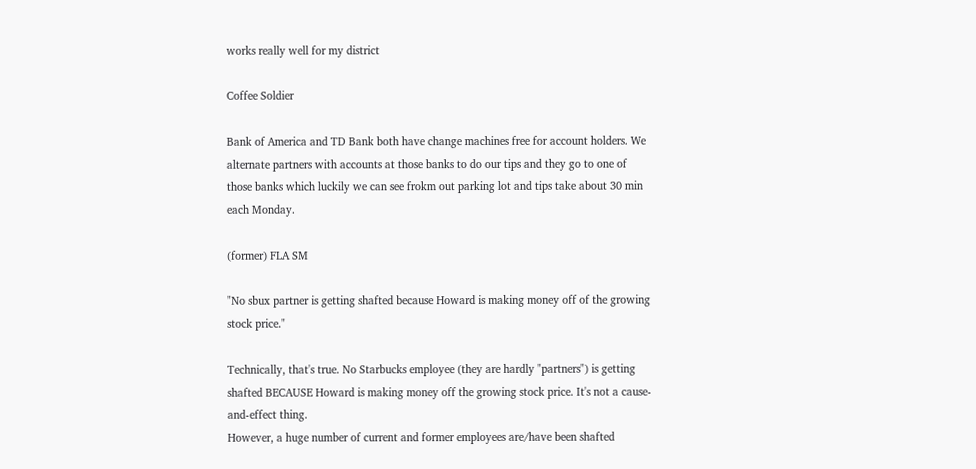works really well for my district

Coffee Soldier

Bank of America and TD Bank both have change machines free for account holders. We alternate partners with accounts at those banks to do our tips and they go to one of those banks which luckily we can see frokm out parking lot and tips take about 30 min each Monday.

(former) FLA SM

"No sbux partner is getting shafted because Howard is making money off of the growing stock price."

Technically, that's true. No Starbucks employee (they are hardly "partners") is getting shafted BECAUSE Howard is making money off the growing stock price. It's not a cause-and-effect thing.
However, a huge number of current and former employees are/have been shafted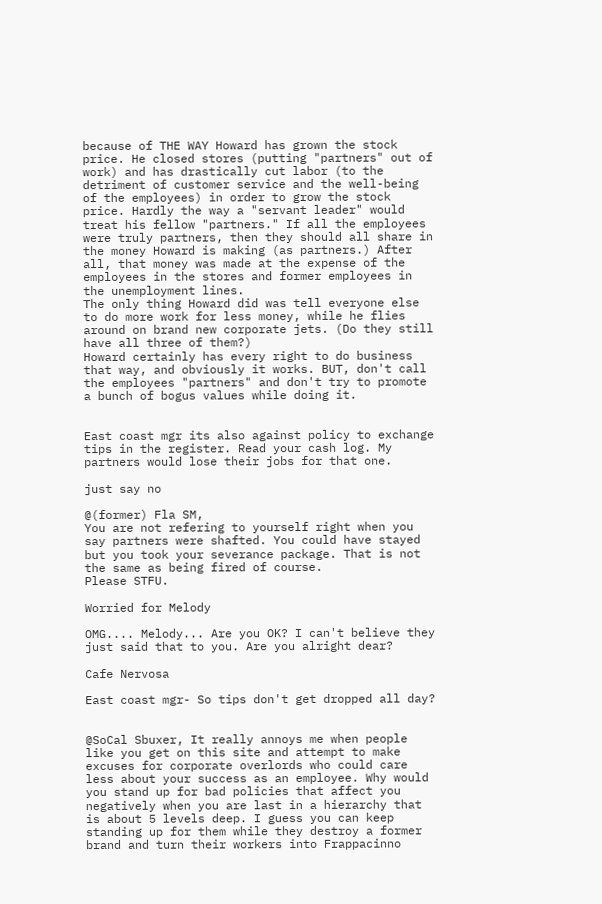because of THE WAY Howard has grown the stock price. He closed stores (putting "partners" out of work) and has drastically cut labor (to the detriment of customer service and the well-being of the employees) in order to grow the stock price. Hardly the way a "servant leader" would treat his fellow "partners." If all the employees were truly partners, then they should all share in the money Howard is making (as partners.) After all, that money was made at the expense of the employees in the stores and former employees in the unemployment lines.
The only thing Howard did was tell everyone else to do more work for less money, while he flies around on brand new corporate jets. (Do they still have all three of them?)
Howard certainly has every right to do business that way, and obviously it works. BUT, don't call the employees "partners" and don't try to promote a bunch of bogus values while doing it.


East coast mgr its also against policy to exchange tips in the register. Read your cash log. My partners would lose their jobs for that one.

just say no

@(former) Fla SM,
You are not refering to yourself right when you say partners were shafted. You could have stayed but you took your severance package. That is not the same as being fired of course.
Please STFU.

Worried for Melody

OMG.... Melody... Are you OK? I can't believe they just said that to you. Are you alright dear?

Cafe Nervosa

East coast mgr- So tips don't get dropped all day?


@SoCal Sbuxer, It really annoys me when people like you get on this site and attempt to make excuses for corporate overlords who could care less about your success as an employee. Why would you stand up for bad policies that affect you negatively when you are last in a hierarchy that is about 5 levels deep. I guess you can keep standing up for them while they destroy a former brand and turn their workers into Frappacinno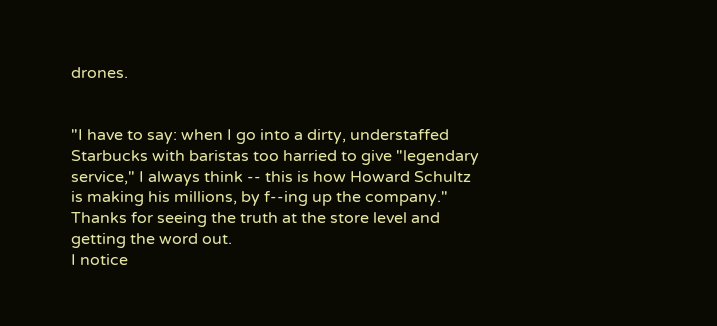drones.


"I have to say: when I go into a dirty, understaffed Starbucks with baristas too harried to give "legendary service," I always think -- this is how Howard Schultz is making his millions, by f--ing up the company."
Thanks for seeing the truth at the store level and getting the word out.
I notice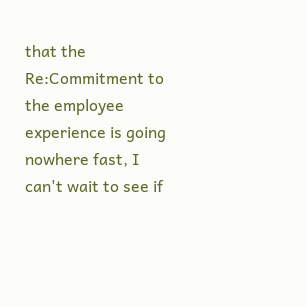that the Re:Commitment to the employee experience is going nowhere fast, I can't wait to see if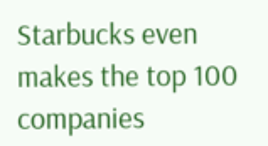Starbucks even makes the top 100 companies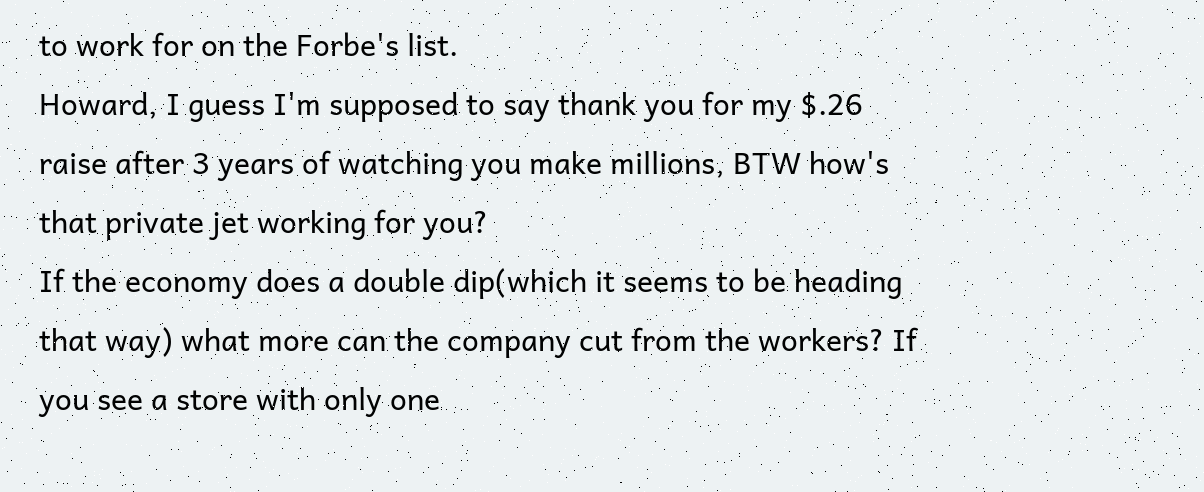to work for on the Forbe's list.
Howard, I guess I'm supposed to say thank you for my $.26 raise after 3 years of watching you make millions, BTW how's that private jet working for you?
If the economy does a double dip(which it seems to be heading that way) what more can the company cut from the workers? If you see a store with only one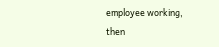employee working, then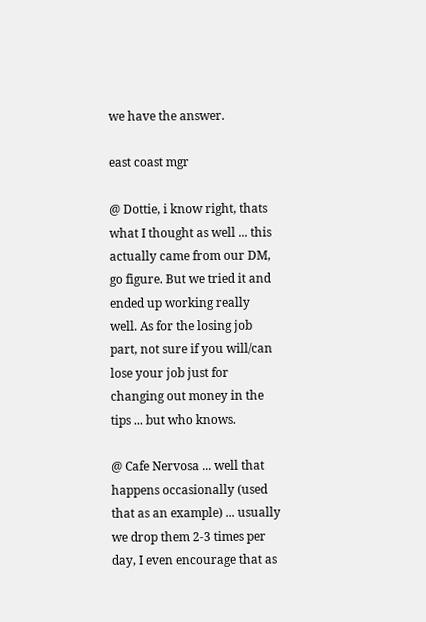we have the answer.

east coast mgr

@ Dottie, i know right, thats what I thought as well ... this actually came from our DM, go figure. But we tried it and ended up working really well. As for the losing job part, not sure if you will/can lose your job just for changing out money in the tips ... but who knows.

@ Cafe Nervosa ... well that happens occasionally (used that as an example) ... usually we drop them 2-3 times per day, I even encourage that as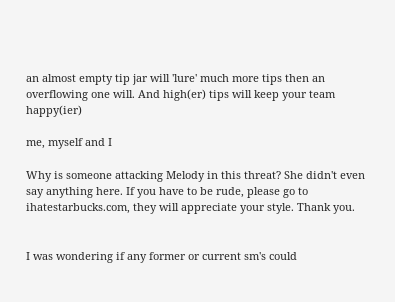an almost empty tip jar will 'lure' much more tips then an overflowing one will. And high(er) tips will keep your team happy(ier)

me, myself and I

Why is someone attacking Melody in this threat? She didn't even say anything here. If you have to be rude, please go to ihatestarbucks.com, they will appreciate your style. Thank you.


I was wondering if any former or current sm's could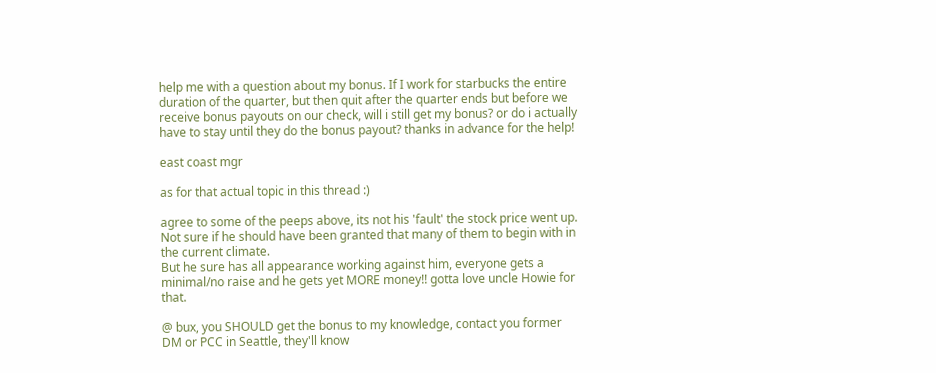help me with a question about my bonus. If I work for starbucks the entire duration of the quarter, but then quit after the quarter ends but before we receive bonus payouts on our check, will i still get my bonus? or do i actually have to stay until they do the bonus payout? thanks in advance for the help!

east coast mgr

as for that actual topic in this thread :)

agree to some of the peeps above, its not his 'fault' the stock price went up. Not sure if he should have been granted that many of them to begin with in the current climate.
But he sure has all appearance working against him, everyone gets a minimal/no raise and he gets yet MORE money!! gotta love uncle Howie for that.

@ bux, you SHOULD get the bonus to my knowledge, contact you former DM or PCC in Seattle, they'll know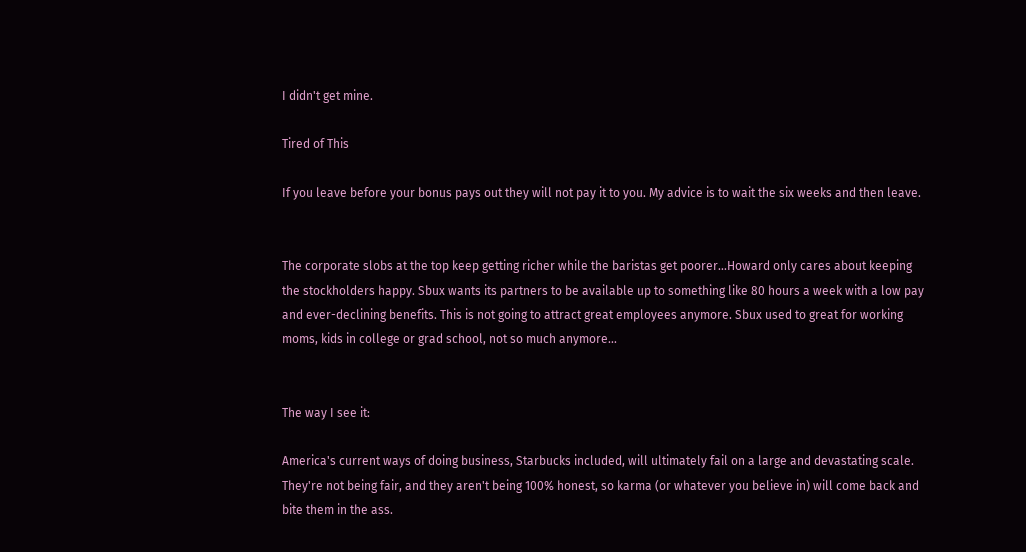I didn't get mine.

Tired of This

If you leave before your bonus pays out they will not pay it to you. My advice is to wait the six weeks and then leave.


The corporate slobs at the top keep getting richer while the baristas get poorer...Howard only cares about keeping the stockholders happy. Sbux wants its partners to be available up to something like 80 hours a week with a low pay and ever-declining benefits. This is not going to attract great employees anymore. Sbux used to great for working moms, kids in college or grad school, not so much anymore...


The way I see it:

America's current ways of doing business, Starbucks included, will ultimately fail on a large and devastating scale. They're not being fair, and they aren't being 100% honest, so karma (or whatever you believe in) will come back and bite them in the ass.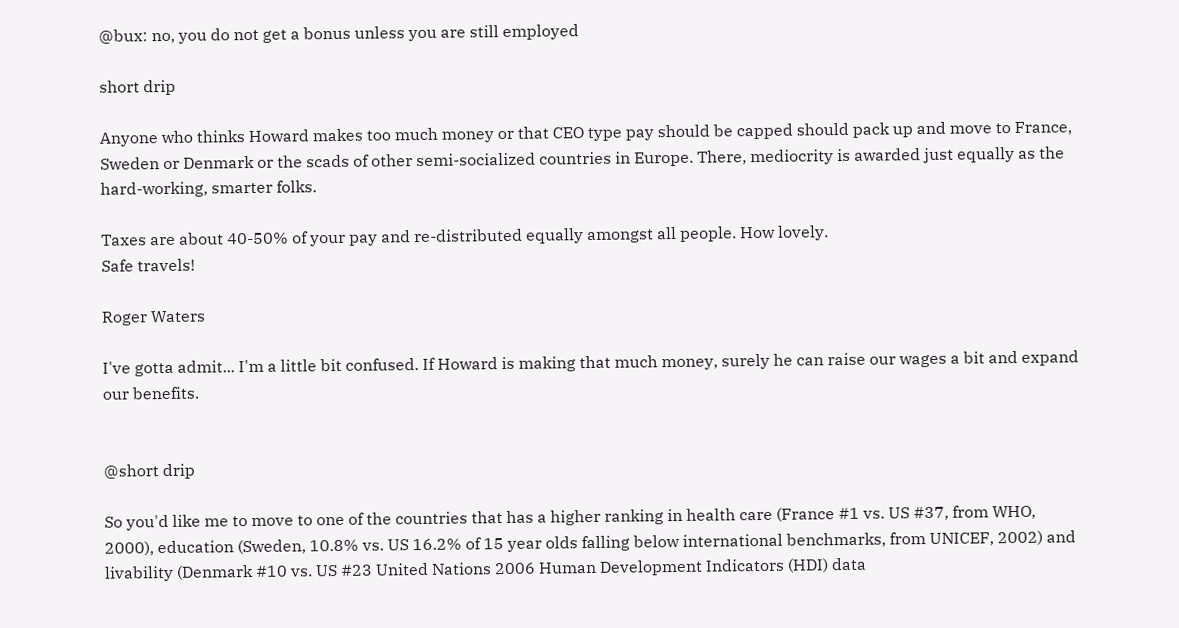@bux: no, you do not get a bonus unless you are still employed

short drip

Anyone who thinks Howard makes too much money or that CEO type pay should be capped should pack up and move to France, Sweden or Denmark or the scads of other semi-socialized countries in Europe. There, mediocrity is awarded just equally as the hard-working, smarter folks.

Taxes are about 40-50% of your pay and re-distributed equally amongst all people. How lovely.
Safe travels!

Roger Waters

I've gotta admit... I'm a little bit confused. If Howard is making that much money, surely he can raise our wages a bit and expand our benefits.


@short drip

So you'd like me to move to one of the countries that has a higher ranking in health care (France #1 vs. US #37, from WHO, 2000), education (Sweden, 10.8% vs. US 16.2% of 15 year olds falling below international benchmarks, from UNICEF, 2002) and livability (Denmark #10 vs. US #23 United Nations 2006 Human Development Indicators (HDI) data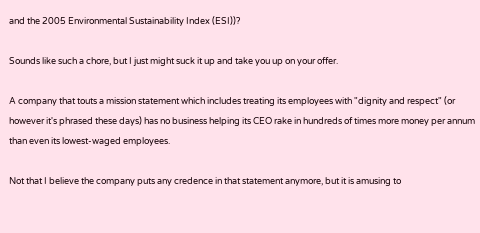and the 2005 Environmental Sustainability Index (ESI))?

Sounds like such a chore, but I just might suck it up and take you up on your offer.

A company that touts a mission statement which includes treating its employees with "dignity and respect" (or however it's phrased these days) has no business helping its CEO rake in hundreds of times more money per annum than even its lowest-waged employees.

Not that I believe the company puts any credence in that statement anymore, but it is amusing to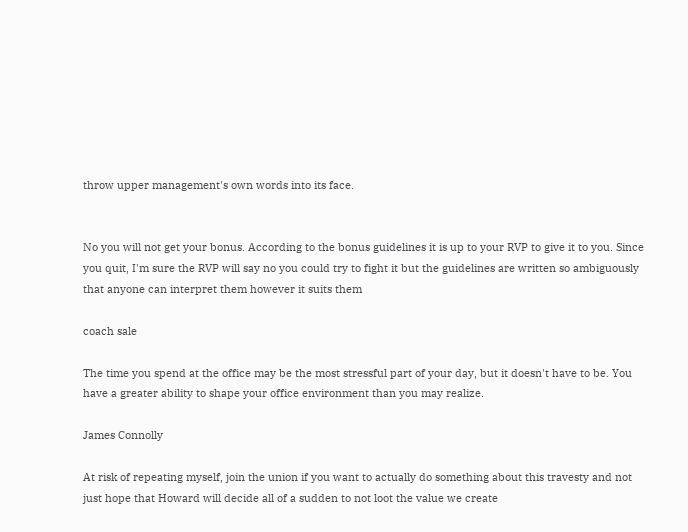throw upper management's own words into its face.


No you will not get your bonus. According to the bonus guidelines it is up to your RVP to give it to you. Since you quit, I'm sure the RVP will say no you could try to fight it but the guidelines are written so ambiguously that anyone can interpret them however it suits them

coach sale

The time you spend at the office may be the most stressful part of your day, but it doesn't have to be. You have a greater ability to shape your office environment than you may realize.

James Connolly

At risk of repeating myself, join the union if you want to actually do something about this travesty and not just hope that Howard will decide all of a sudden to not loot the value we create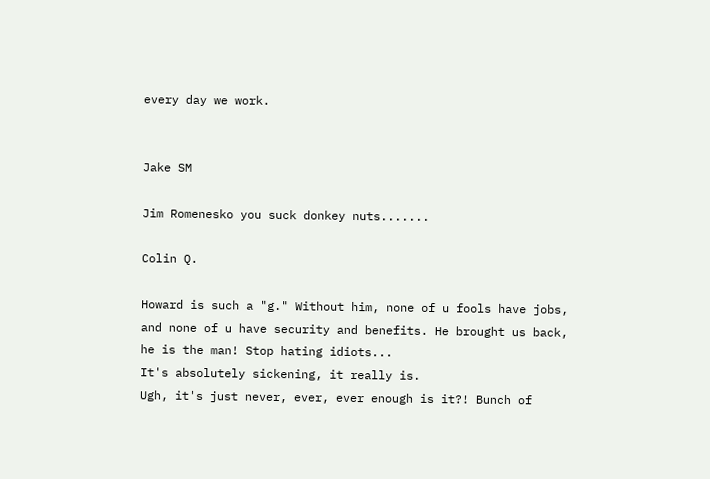every day we work.


Jake SM

Jim Romenesko you suck donkey nuts.......

Colin Q.

Howard is such a "g." Without him, none of u fools have jobs, and none of u have security and benefits. He brought us back, he is the man! Stop hating idiots...
It's absolutely sickening, it really is.
Ugh, it's just never, ever, ever enough is it?! Bunch of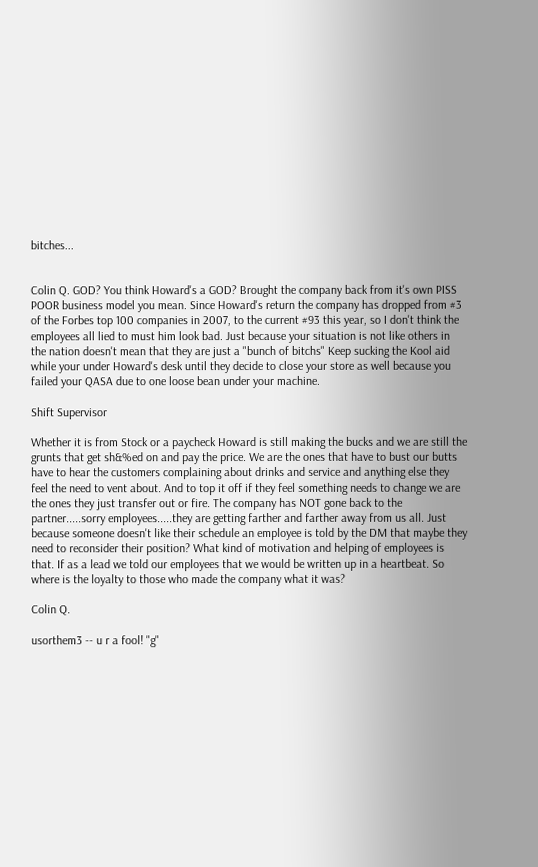bitches...


Colin Q. GOD? You think Howard's a GOD? Brought the company back from it's own PISS POOR business model you mean. Since Howard's return the company has dropped from #3 of the Forbes top 100 companies in 2007, to the current #93 this year, so I don't think the employees all lied to must him look bad. Just because your situation is not like others in the nation doesn't mean that they are just a "bunch of bitchs" Keep sucking the Kool aid while your under Howard's desk until they decide to close your store as well because you failed your QASA due to one loose bean under your machine.

Shift Supervisor

Whether it is from Stock or a paycheck Howard is still making the bucks and we are still the grunts that get sh&%ed on and pay the price. We are the ones that have to bust our butts have to hear the customers complaining about drinks and service and anything else they feel the need to vent about. And to top it off if they feel something needs to change we are the ones they just transfer out or fire. The company has NOT gone back to the partner.....sorry employees.....they are getting farther and farther away from us all. Just because someone doesn't like their schedule an employee is told by the DM that maybe they need to reconsider their position? What kind of motivation and helping of employees is that. If as a lead we told our employees that we would be written up in a heartbeat. So where is the loyalty to those who made the company what it was?

Colin Q.

usorthem3 -- u r a fool! "g"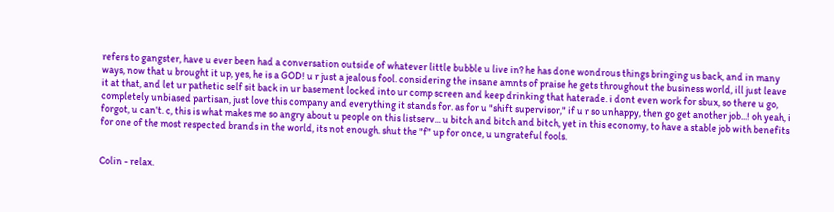refers to gangster, have u ever been had a conversation outside of whatever little bubble u live in? he has done wondrous things bringing us back, and in many ways, now that u brought it up, yes, he is a GOD! u r just a jealous fool. considering the insane amnts of praise he gets throughout the business world, ill just leave it at that, and let ur pathetic self sit back in ur basement locked into ur comp screen and keep drinking that haterade. i dont even work for sbux, so there u go, completely unbiased partisan, just love this company and everything it stands for. as for u "shift supervisor," if u r so unhappy, then go get another job...! oh yeah, i forgot, u can't. c, this is what makes me so angry about u people on this listserv... u bitch and bitch and bitch, yet in this economy, to have a stable job with benefits for one of the most respected brands in the world, its not enough. shut the "f" up for once, u ungrateful fools.


Colin - relax.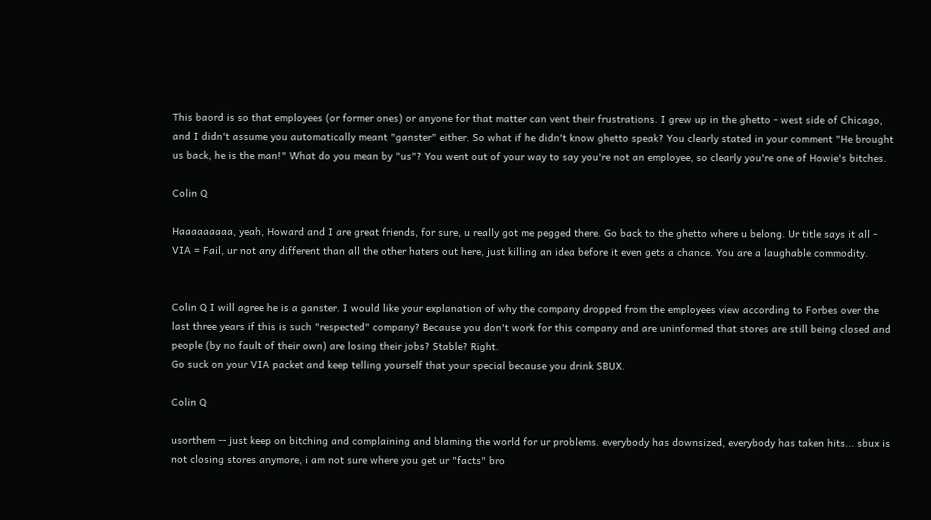This baord is so that employees (or former ones) or anyone for that matter can vent their frustrations. I grew up in the ghetto - west side of Chicago, and I didn't assume you automatically meant "ganster" either. So what if he didn't know ghetto speak? You clearly stated in your comment "He brought us back, he is the man!" What do you mean by "us"? You went out of your way to say you're not an employee, so clearly you're one of Howie's bitches.

Colin Q

Haaaaaaaaa, yeah, Howard and I are great friends, for sure, u really got me pegged there. Go back to the ghetto where u belong. Ur title says it all - VIA = Fail, ur not any different than all the other haters out here, just killing an idea before it even gets a chance. You are a laughable commodity.


Colin Q I will agree he is a ganster. I would like your explanation of why the company dropped from the employees view according to Forbes over the last three years if this is such "respected" company? Because you don't work for this company and are uninformed that stores are still being closed and people (by no fault of their own) are losing their jobs? Stable? Right.
Go suck on your VIA packet and keep telling yourself that your special because you drink SBUX.

Colin Q

usorthem -- just keep on bitching and complaining and blaming the world for ur problems. everybody has downsized, everybody has taken hits... sbux is not closing stores anymore, i am not sure where you get ur "facts" bro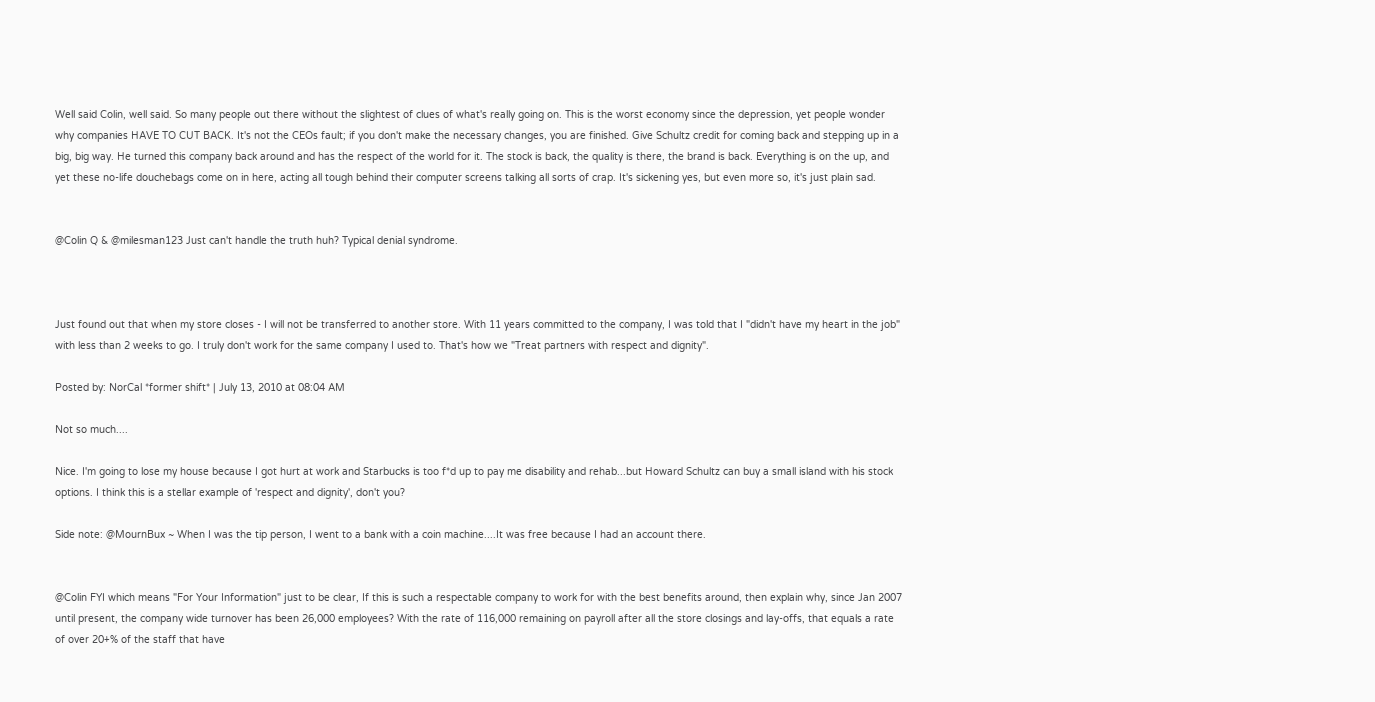Well said Colin, well said. So many people out there without the slightest of clues of what's really going on. This is the worst economy since the depression, yet people wonder why companies HAVE TO CUT BACK. It's not the CEOs fault; if you don't make the necessary changes, you are finished. Give Schultz credit for coming back and stepping up in a big, big way. He turned this company back around and has the respect of the world for it. The stock is back, the quality is there, the brand is back. Everything is on the up, and yet these no-life douchebags come on in here, acting all tough behind their computer screens talking all sorts of crap. It's sickening yes, but even more so, it's just plain sad.


@Colin Q & @milesman123 Just can't handle the truth huh? Typical denial syndrome.



Just found out that when my store closes - I will not be transferred to another store. With 11 years committed to the company, I was told that I "didn't have my heart in the job" with less than 2 weeks to go. I truly don't work for the same company I used to. That's how we "Treat partners with respect and dignity".

Posted by: NorCal *former shift* | July 13, 2010 at 08:04 AM

Not so much....

Nice. I'm going to lose my house because I got hurt at work and Starbucks is too f*d up to pay me disability and rehab...but Howard Schultz can buy a small island with his stock options. I think this is a stellar example of 'respect and dignity', don't you?

Side note: @MournBux ~ When I was the tip person, I went to a bank with a coin machine....It was free because I had an account there.


@Colin FYI which means "For Your Information" just to be clear, If this is such a respectable company to work for with the best benefits around, then explain why, since Jan 2007 until present, the company wide turnover has been 26,000 employees? With the rate of 116,000 remaining on payroll after all the store closings and lay-offs, that equals a rate of over 20+% of the staff that have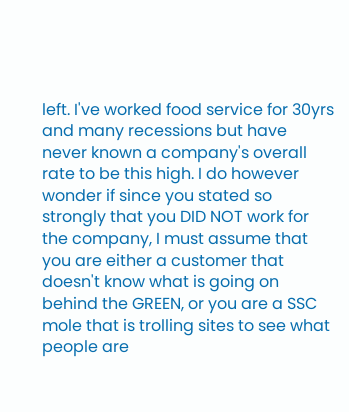left. I've worked food service for 30yrs and many recessions but have never known a company's overall rate to be this high. I do however wonder if since you stated so strongly that you DID NOT work for the company, I must assume that you are either a customer that doesn't know what is going on behind the GREEN, or you are a SSC mole that is trolling sites to see what people are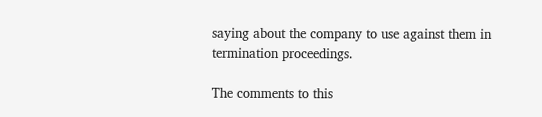saying about the company to use against them in termination proceedings.

The comments to this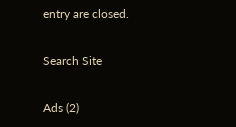entry are closed.

Search Site

Ads (2)